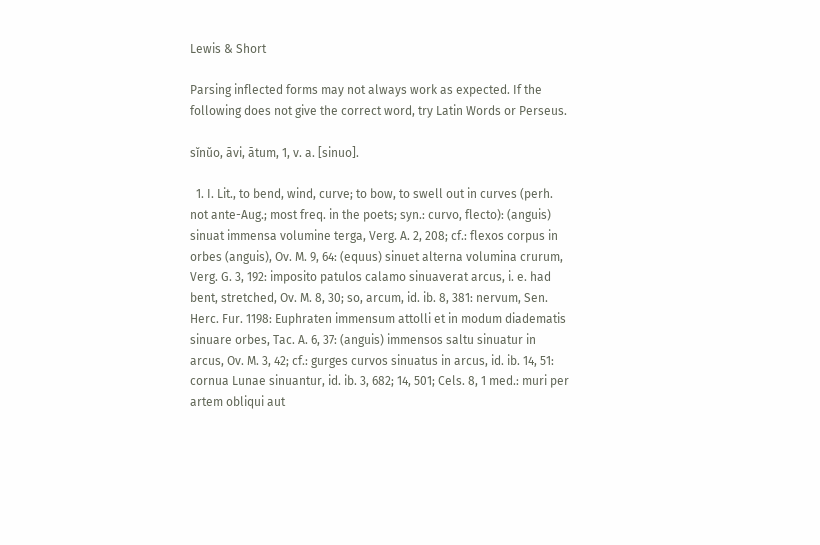Lewis & Short

Parsing inflected forms may not always work as expected. If the following does not give the correct word, try Latin Words or Perseus.

sĭnŭo, āvi, ātum, 1, v. a. [sinuo].

  1. I. Lit., to bend, wind, curve; to bow, to swell out in curves (perh. not ante-Aug.; most freq. in the poets; syn.: curvo, flecto): (anguis) sinuat immensa volumine terga, Verg. A. 2, 208; cf.: flexos corpus in orbes (anguis), Ov. M. 9, 64: (equus) sinuet alterna volumina crurum, Verg. G. 3, 192: imposito patulos calamo sinuaverat arcus, i. e. had bent, stretched, Ov. M. 8, 30; so, arcum, id. ib. 8, 381: nervum, Sen. Herc. Fur. 1198: Euphraten immensum attolli et in modum diadematis sinuare orbes, Tac. A. 6, 37: (anguis) immensos saltu sinuatur in arcus, Ov. M. 3, 42; cf.: gurges curvos sinuatus in arcus, id. ib. 14, 51: cornua Lunae sinuantur, id. ib. 3, 682; 14, 501; Cels. 8, 1 med.: muri per artem obliqui aut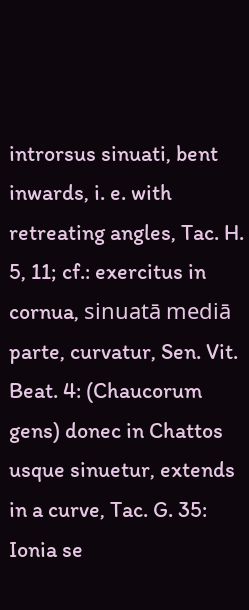introrsus sinuati, bent inwards, i. e. with retreating angles, Tac. H. 5, 11; cf.: exercitus in cornua, sinuatā mediā parte, curvatur, Sen. Vit. Beat. 4: (Chaucorum gens) donec in Chattos usque sinuetur, extends in a curve, Tac. G. 35: Ionia se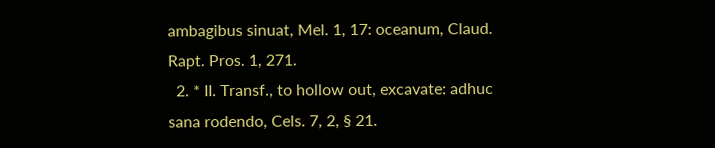ambagibus sinuat, Mel. 1, 17: oceanum, Claud. Rapt. Pros. 1, 271.
  2. * II. Transf., to hollow out, excavate: adhuc sana rodendo, Cels. 7, 2, § 21.